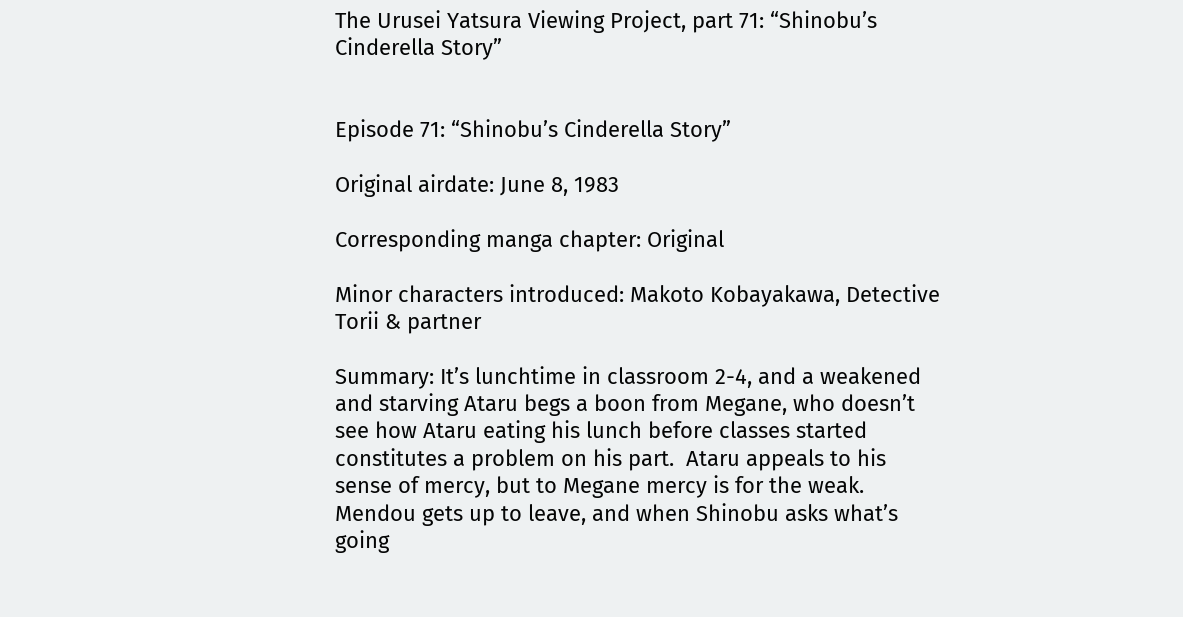The Urusei Yatsura Viewing Project, part 71: “Shinobu’s Cinderella Story”


Episode 71: “Shinobu’s Cinderella Story”

Original airdate: June 8, 1983

Corresponding manga chapter: Original

Minor characters introduced: Makoto Kobayakawa, Detective Torii & partner

Summary: It’s lunchtime in classroom 2-4, and a weakened and starving Ataru begs a boon from Megane, who doesn’t see how Ataru eating his lunch before classes started constitutes a problem on his part.  Ataru appeals to his sense of mercy, but to Megane mercy is for the weak.  Mendou gets up to leave, and when Shinobu asks what’s going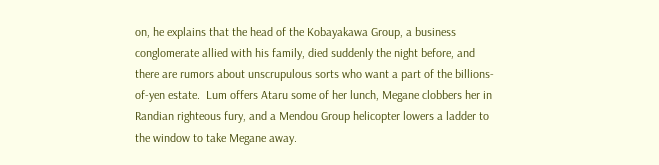on, he explains that the head of the Kobayakawa Group, a business conglomerate allied with his family, died suddenly the night before, and there are rumors about unscrupulous sorts who want a part of the billions-of-yen estate.  Lum offers Ataru some of her lunch, Megane clobbers her in Randian righteous fury, and a Mendou Group helicopter lowers a ladder to the window to take Megane away.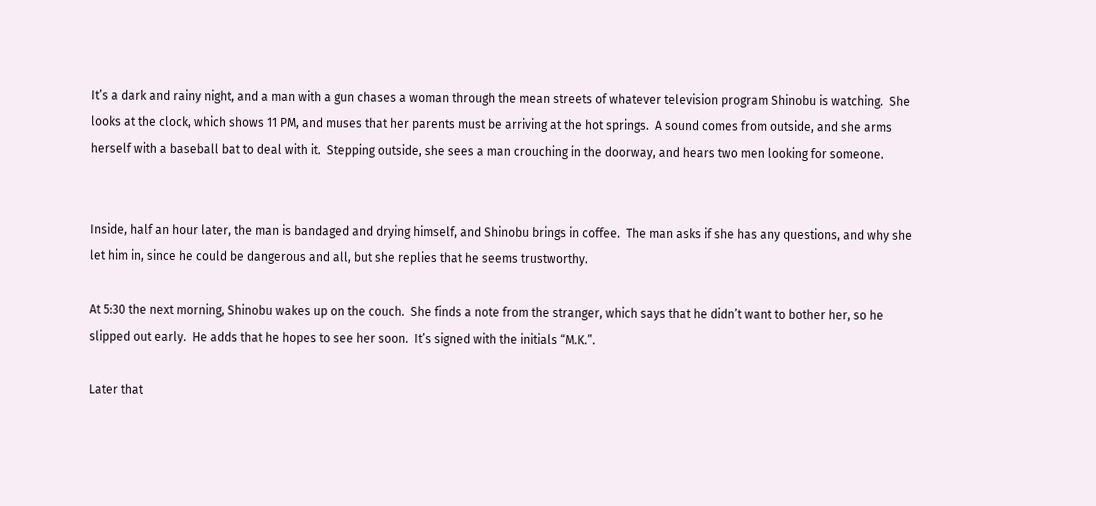It’s a dark and rainy night, and a man with a gun chases a woman through the mean streets of whatever television program Shinobu is watching.  She looks at the clock, which shows 11 PM, and muses that her parents must be arriving at the hot springs.  A sound comes from outside, and she arms herself with a baseball bat to deal with it.  Stepping outside, she sees a man crouching in the doorway, and hears two men looking for someone.


Inside, half an hour later, the man is bandaged and drying himself, and Shinobu brings in coffee.  The man asks if she has any questions, and why she let him in, since he could be dangerous and all, but she replies that he seems trustworthy.

At 5:30 the next morning, Shinobu wakes up on the couch.  She finds a note from the stranger, which says that he didn’t want to bother her, so he slipped out early.  He adds that he hopes to see her soon.  It’s signed with the initials “M.K.”.

Later that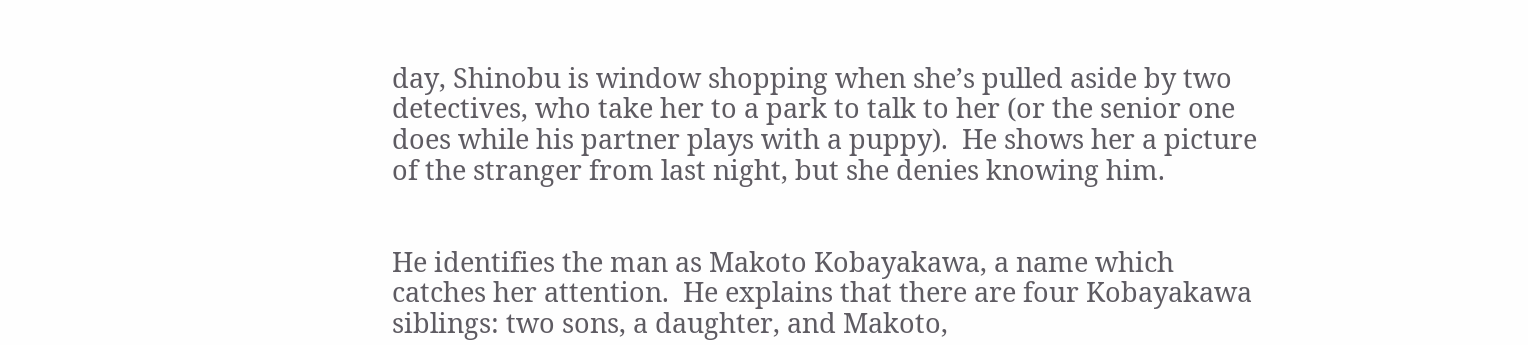day, Shinobu is window shopping when she’s pulled aside by two detectives, who take her to a park to talk to her (or the senior one does while his partner plays with a puppy).  He shows her a picture of the stranger from last night, but she denies knowing him.


He identifies the man as Makoto Kobayakawa, a name which catches her attention.  He explains that there are four Kobayakawa siblings: two sons, a daughter, and Makoto,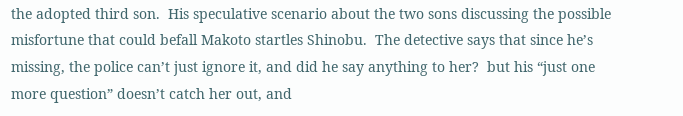the adopted third son.  His speculative scenario about the two sons discussing the possible misfortune that could befall Makoto startles Shinobu.  The detective says that since he’s missing, the police can’t just ignore it, and did he say anything to her?  but his “just one more question” doesn’t catch her out, and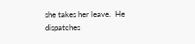she takes her leave.  He dispatches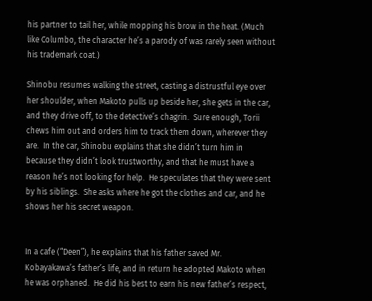his partner to tail her, while mopping his brow in the heat. (Much like Columbo, the character he’s a parody of was rarely seen without his trademark coat.)

Shinobu resumes walking the street, casting a distrustful eye over her shoulder, when Makoto pulls up beside her, she gets in the car, and they drive off, to the detective’s chagrin.  Sure enough, Torii chews him out and orders him to track them down, wherever they are.  In the car, Shinobu explains that she didn’t turn him in because they didn’t look trustworthy, and that he must have a reason he’s not looking for help.  He speculates that they were sent by his siblings.  She asks where he got the clothes and car, and he shows her his secret weapon.


In a cafe (“Deen”), he explains that his father saved Mr. Kobayakawa’s father’s life, and in return he adopted Makoto when he was orphaned.  He did his best to earn his new father’s respect,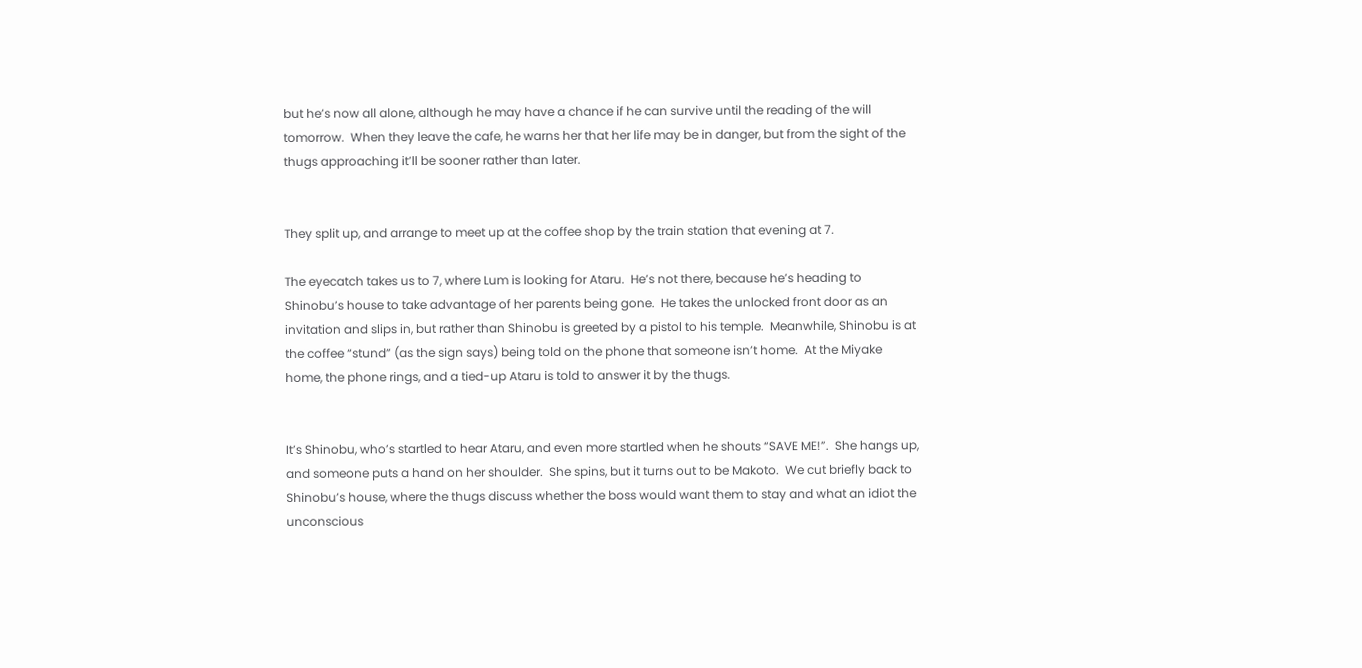but he’s now all alone, although he may have a chance if he can survive until the reading of the will tomorrow.  When they leave the cafe, he warns her that her life may be in danger, but from the sight of the thugs approaching it’ll be sooner rather than later.


They split up, and arrange to meet up at the coffee shop by the train station that evening at 7.

The eyecatch takes us to 7, where Lum is looking for Ataru.  He’s not there, because he’s heading to Shinobu’s house to take advantage of her parents being gone.  He takes the unlocked front door as an invitation and slips in, but rather than Shinobu is greeted by a pistol to his temple.  Meanwhile, Shinobu is at the coffee “stund” (as the sign says) being told on the phone that someone isn’t home.  At the Miyake home, the phone rings, and a tied-up Ataru is told to answer it by the thugs.


It’s Shinobu, who’s startled to hear Ataru, and even more startled when he shouts “SAVE ME!”.  She hangs up, and someone puts a hand on her shoulder.  She spins, but it turns out to be Makoto.  We cut briefly back to Shinobu’s house, where the thugs discuss whether the boss would want them to stay and what an idiot the unconscious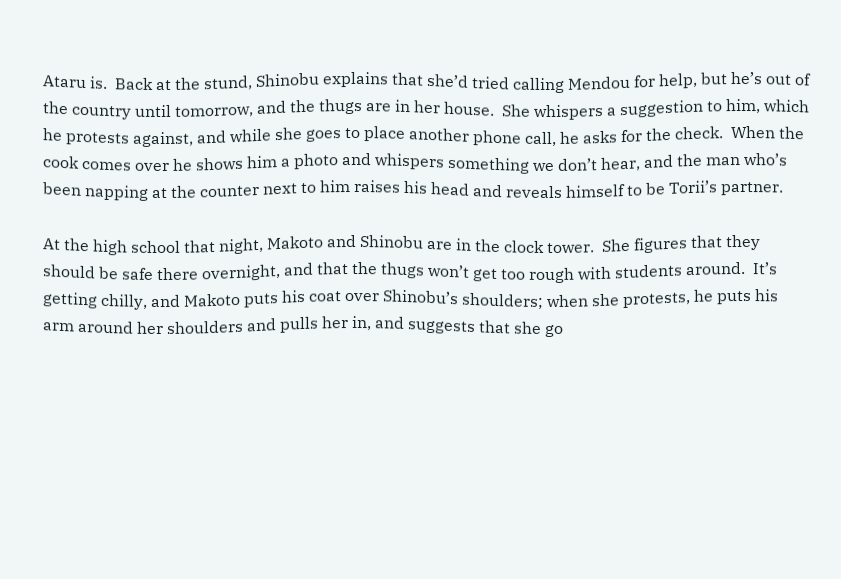Ataru is.  Back at the stund, Shinobu explains that she’d tried calling Mendou for help, but he’s out of the country until tomorrow, and the thugs are in her house.  She whispers a suggestion to him, which he protests against, and while she goes to place another phone call, he asks for the check.  When the cook comes over he shows him a photo and whispers something we don’t hear, and the man who’s been napping at the counter next to him raises his head and reveals himself to be Torii’s partner.

At the high school that night, Makoto and Shinobu are in the clock tower.  She figures that they should be safe there overnight, and that the thugs won’t get too rough with students around.  It’s getting chilly, and Makoto puts his coat over Shinobu’s shoulders; when she protests, he puts his arm around her shoulders and pulls her in, and suggests that she go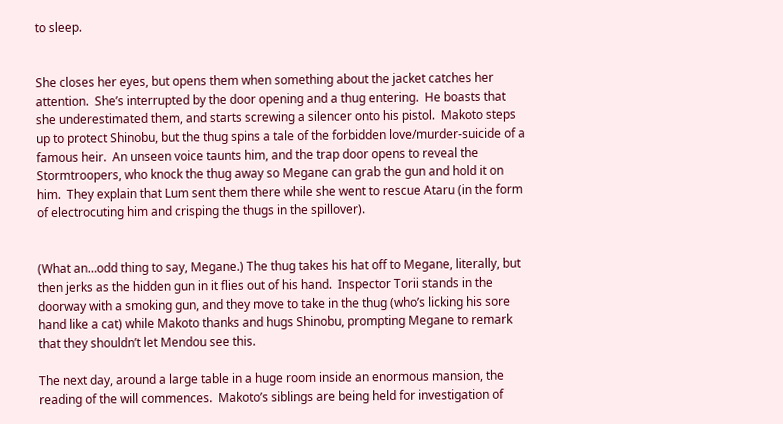to sleep.


She closes her eyes, but opens them when something about the jacket catches her attention.  She’s interrupted by the door opening and a thug entering.  He boasts that she underestimated them, and starts screwing a silencer onto his pistol.  Makoto steps up to protect Shinobu, but the thug spins a tale of the forbidden love/murder-suicide of a famous heir.  An unseen voice taunts him, and the trap door opens to reveal the Stormtroopers, who knock the thug away so Megane can grab the gun and hold it on him.  They explain that Lum sent them there while she went to rescue Ataru (in the form of electrocuting him and crisping the thugs in the spillover).


(What an…odd thing to say, Megane.) The thug takes his hat off to Megane, literally, but then jerks as the hidden gun in it flies out of his hand.  Inspector Torii stands in the doorway with a smoking gun, and they move to take in the thug (who’s licking his sore hand like a cat) while Makoto thanks and hugs Shinobu, prompting Megane to remark that they shouldn’t let Mendou see this.

The next day, around a large table in a huge room inside an enormous mansion, the reading of the will commences.  Makoto’s siblings are being held for investigation of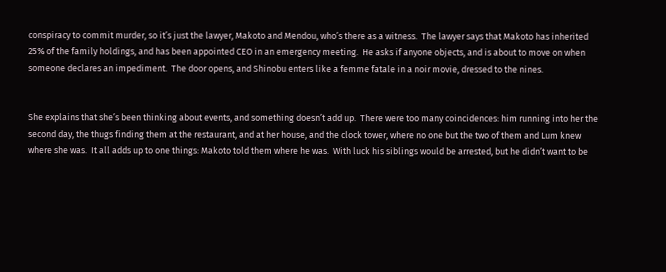conspiracy to commit murder, so it’s just the lawyer, Makoto and Mendou, who’s there as a witness.  The lawyer says that Makoto has inherited 25% of the family holdings, and has been appointed CEO in an emergency meeting.  He asks if anyone objects, and is about to move on when someone declares an impediment.  The door opens, and Shinobu enters like a femme fatale in a noir movie, dressed to the nines.


She explains that she’s been thinking about events, and something doesn’t add up.  There were too many coincidences: him running into her the second day, the thugs finding them at the restaurant, and at her house, and the clock tower, where no one but the two of them and Lum knew where she was.  It all adds up to one things: Makoto told them where he was.  With luck his siblings would be arrested, but he didn’t want to be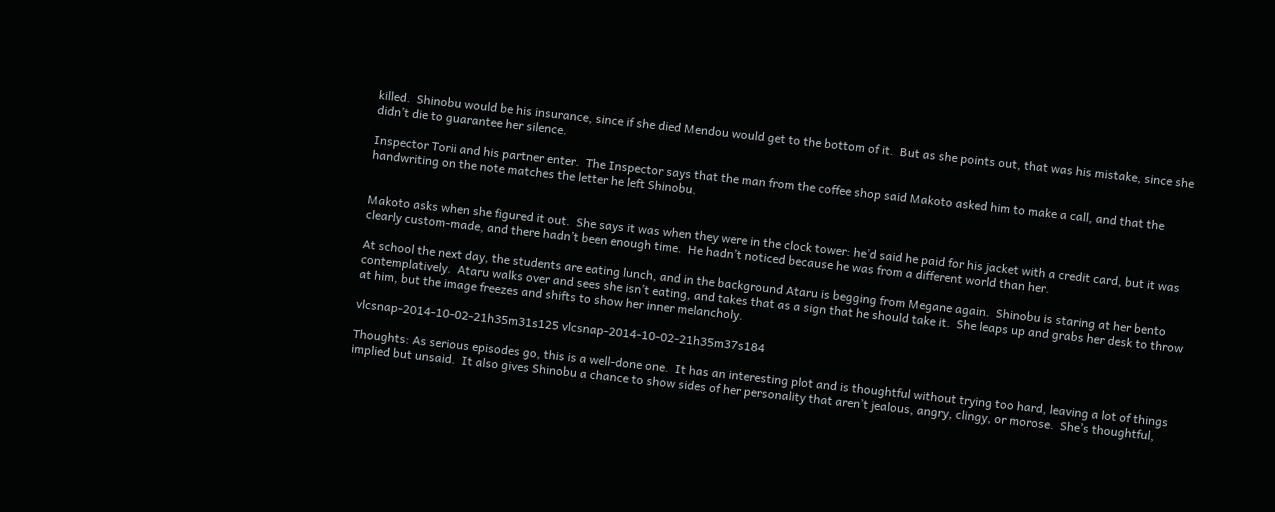killed.  Shinobu would be his insurance, since if she died Mendou would get to the bottom of it.  But as she points out, that was his mistake, since she didn’t die to guarantee her silence.

Inspector Torii and his partner enter.  The Inspector says that the man from the coffee shop said Makoto asked him to make a call, and that the handwriting on the note matches the letter he left Shinobu.


Makoto asks when she figured it out.  She says it was when they were in the clock tower: he’d said he paid for his jacket with a credit card, but it was clearly custom-made, and there hadn’t been enough time.  He hadn’t noticed because he was from a different world than her.

At school the next day, the students are eating lunch, and in the background Ataru is begging from Megane again.  Shinobu is staring at her bento contemplatively.  Ataru walks over and sees she isn’t eating, and takes that as a sign that he should take it.  She leaps up and grabs her desk to throw at him, but the image freezes and shifts to show her inner melancholy.

vlcsnap-2014-10-02-21h35m31s125 vlcsnap-2014-10-02-21h35m37s184

Thoughts: As serious episodes go, this is a well-done one.  It has an interesting plot and is thoughtful without trying too hard, leaving a lot of things implied but unsaid.  It also gives Shinobu a chance to show sides of her personality that aren’t jealous, angry, clingy, or morose.  She’s thoughtful,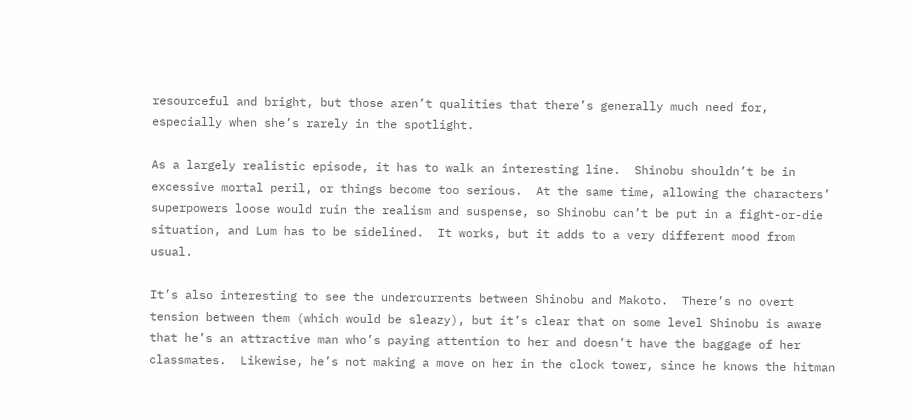resourceful and bright, but those aren’t qualities that there’s generally much need for, especially when she’s rarely in the spotlight.

As a largely realistic episode, it has to walk an interesting line.  Shinobu shouldn’t be in excessive mortal peril, or things become too serious.  At the same time, allowing the characters’ superpowers loose would ruin the realism and suspense, so Shinobu can’t be put in a fight-or-die situation, and Lum has to be sidelined.  It works, but it adds to a very different mood from usual.

It’s also interesting to see the undercurrents between Shinobu and Makoto.  There’s no overt tension between them (which would be sleazy), but it’s clear that on some level Shinobu is aware that he’s an attractive man who’s paying attention to her and doesn’t have the baggage of her classmates.  Likewise, he’s not making a move on her in the clock tower, since he knows the hitman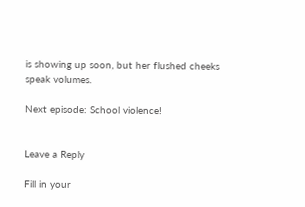is showing up soon, but her flushed cheeks speak volumes.

Next episode: School violence!


Leave a Reply

Fill in your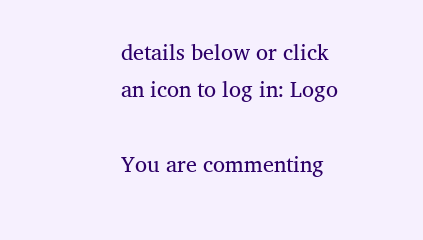details below or click an icon to log in: Logo

You are commenting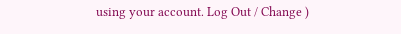using your account. Log Out / Change )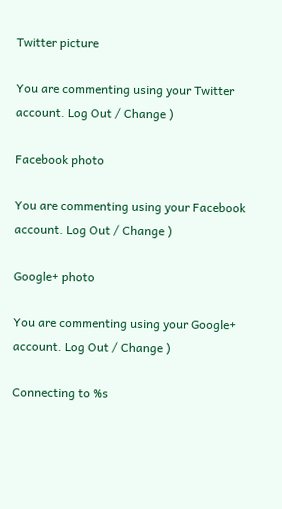Twitter picture

You are commenting using your Twitter account. Log Out / Change )

Facebook photo

You are commenting using your Facebook account. Log Out / Change )

Google+ photo

You are commenting using your Google+ account. Log Out / Change )

Connecting to %s